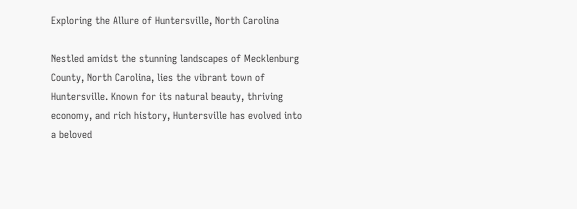Exploring the Allure of Huntersville, North Carolina

Nestled amidst the stunning landscapes of Mecklenburg County, North Carolina, lies the vibrant town of Huntersville. Known for its natural beauty, thriving economy, and rich history, Huntersville has evolved into a beloved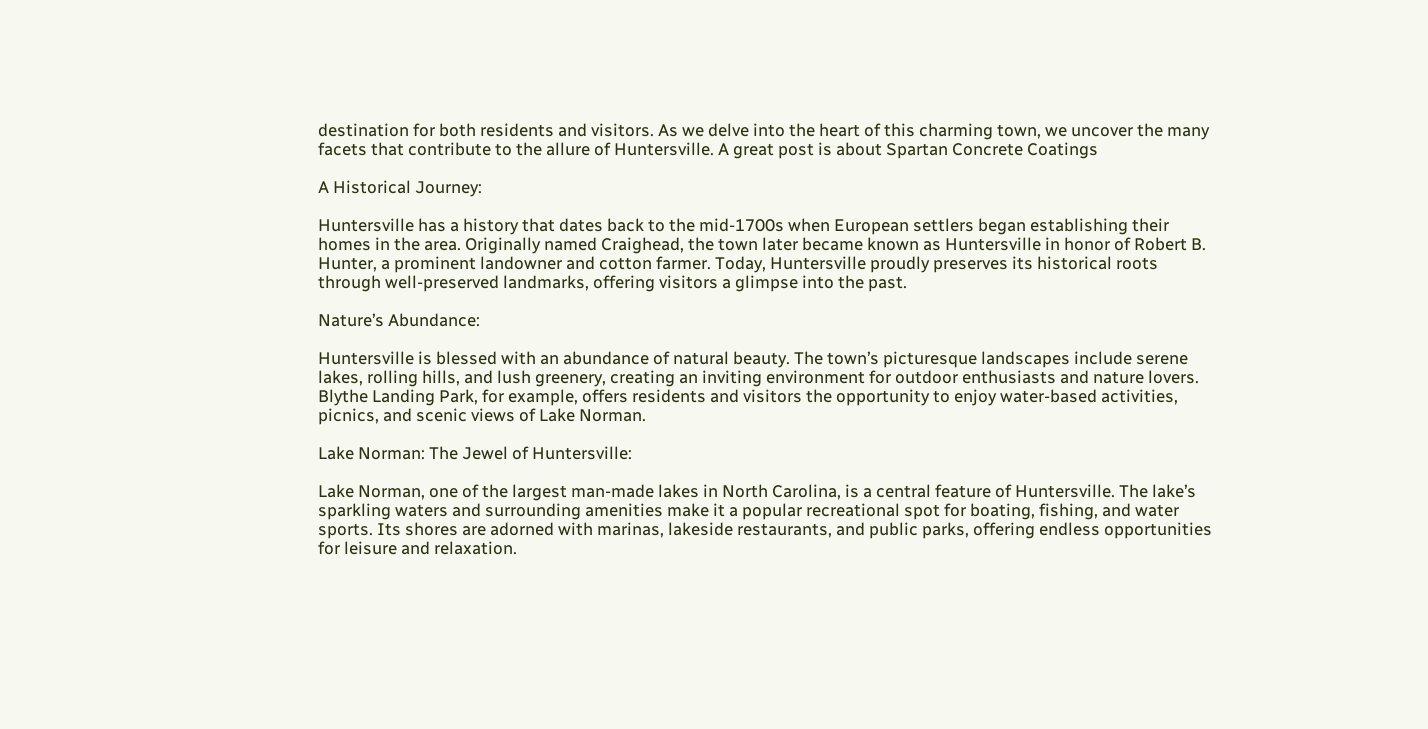destination for both residents and visitors. As we delve into the heart of this charming town, we uncover the many facets that contribute to the allure of Huntersville. A great post is about Spartan Concrete Coatings

A Historical Journey:

Huntersville has a history that dates back to the mid-1700s when European settlers began establishing their homes in the area. Originally named Craighead, the town later became known as Huntersville in honor of Robert B. Hunter, a prominent landowner and cotton farmer. Today, Huntersville proudly preserves its historical roots through well-preserved landmarks, offering visitors a glimpse into the past.

Nature’s Abundance:

Huntersville is blessed with an abundance of natural beauty. The town’s picturesque landscapes include serene lakes, rolling hills, and lush greenery, creating an inviting environment for outdoor enthusiasts and nature lovers. Blythe Landing Park, for example, offers residents and visitors the opportunity to enjoy water-based activities, picnics, and scenic views of Lake Norman.

Lake Norman: The Jewel of Huntersville:

Lake Norman, one of the largest man-made lakes in North Carolina, is a central feature of Huntersville. The lake’s sparkling waters and surrounding amenities make it a popular recreational spot for boating, fishing, and water sports. Its shores are adorned with marinas, lakeside restaurants, and public parks, offering endless opportunities for leisure and relaxation.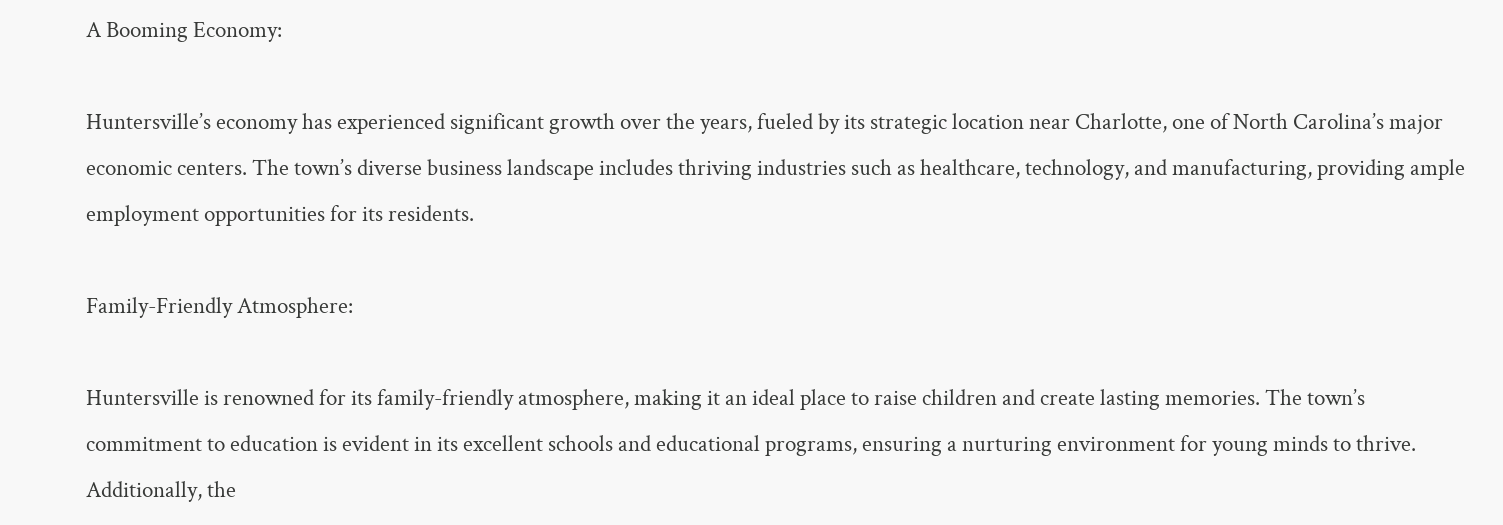A Booming Economy:

Huntersville’s economy has experienced significant growth over the years, fueled by its strategic location near Charlotte, one of North Carolina’s major economic centers. The town’s diverse business landscape includes thriving industries such as healthcare, technology, and manufacturing, providing ample employment opportunities for its residents.

Family-Friendly Atmosphere:

Huntersville is renowned for its family-friendly atmosphere, making it an ideal place to raise children and create lasting memories. The town’s commitment to education is evident in its excellent schools and educational programs, ensuring a nurturing environment for young minds to thrive. Additionally, the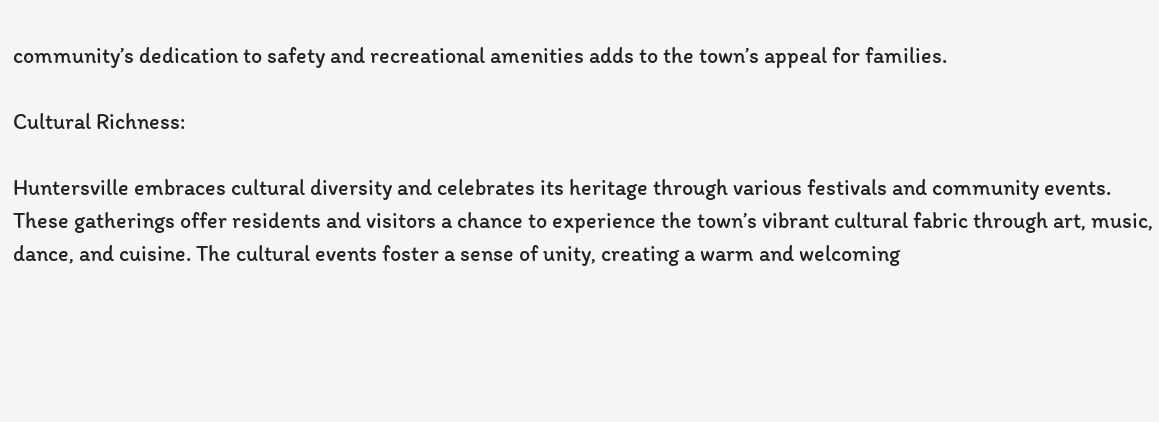community’s dedication to safety and recreational amenities adds to the town’s appeal for families.

Cultural Richness:

Huntersville embraces cultural diversity and celebrates its heritage through various festivals and community events. These gatherings offer residents and visitors a chance to experience the town’s vibrant cultural fabric through art, music, dance, and cuisine. The cultural events foster a sense of unity, creating a warm and welcoming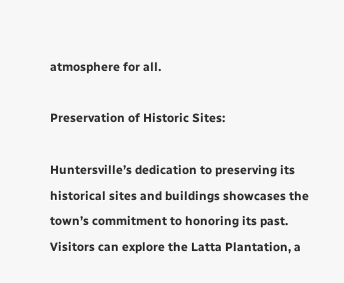atmosphere for all.

Preservation of Historic Sites:

Huntersville’s dedication to preserving its historical sites and buildings showcases the town’s commitment to honoring its past. Visitors can explore the Latta Plantation, a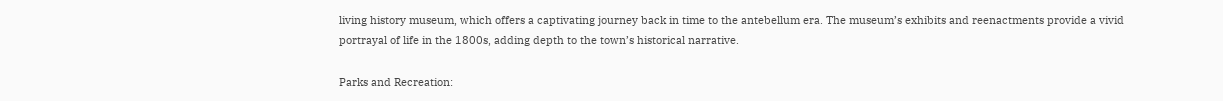living history museum, which offers a captivating journey back in time to the antebellum era. The museum’s exhibits and reenactments provide a vivid portrayal of life in the 1800s, adding depth to the town’s historical narrative.

Parks and Recreation: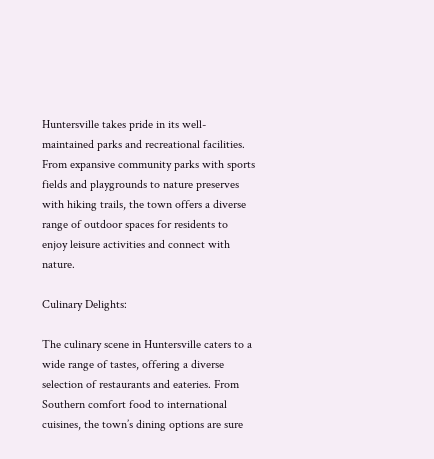Huntersville takes pride in its well-maintained parks and recreational facilities. From expansive community parks with sports fields and playgrounds to nature preserves with hiking trails, the town offers a diverse range of outdoor spaces for residents to enjoy leisure activities and connect with nature.

Culinary Delights:

The culinary scene in Huntersville caters to a wide range of tastes, offering a diverse selection of restaurants and eateries. From Southern comfort food to international cuisines, the town’s dining options are sure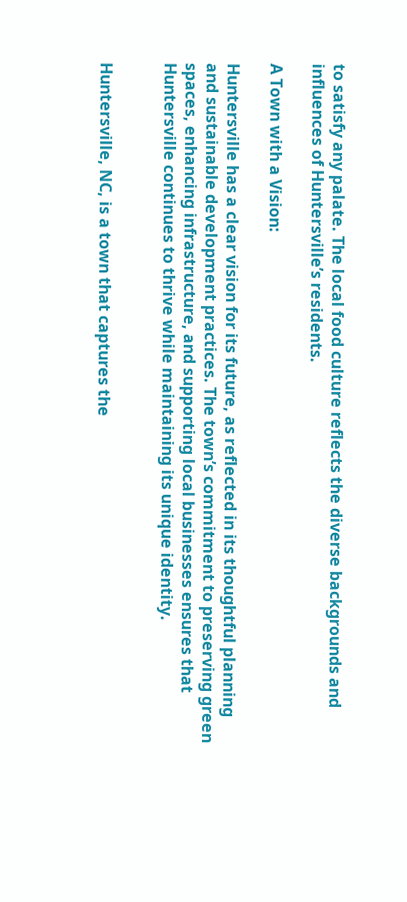to satisfy any palate. The local food culture reflects the diverse backgrounds and influences of Huntersville’s residents.

A Town with a Vision:

Huntersville has a clear vision for its future, as reflected in its thoughtful planning and sustainable development practices. The town’s commitment to preserving green spaces, enhancing infrastructure, and supporting local businesses ensures that Huntersville continues to thrive while maintaining its unique identity.


Huntersville, NC, is a town that captures the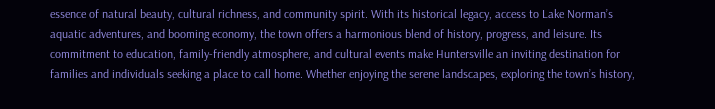essence of natural beauty, cultural richness, and community spirit. With its historical legacy, access to Lake Norman’s aquatic adventures, and booming economy, the town offers a harmonious blend of history, progress, and leisure. Its commitment to education, family-friendly atmosphere, and cultural events make Huntersville an inviting destination for families and individuals seeking a place to call home. Whether enjoying the serene landscapes, exploring the town’s history,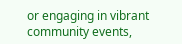or engaging in vibrant community events,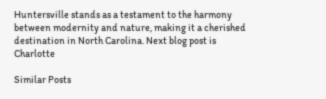Huntersville stands as a testament to the harmony between modernity and nature, making it a cherished destination in North Carolina. Next blog post is Charlotte

Similar Posts